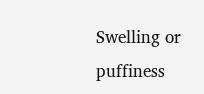Swelling or puffiness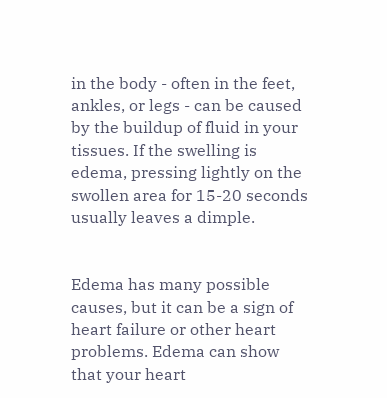in the body - often in the feet, ankles, or legs - can be caused by the buildup of fluid in your tissues. If the swelling is edema, pressing lightly on the swollen area for 15-20 seconds usually leaves a dimple.


Edema has many possible causes, but it can be a sign of heart failure or other heart problems. Edema can show that your heart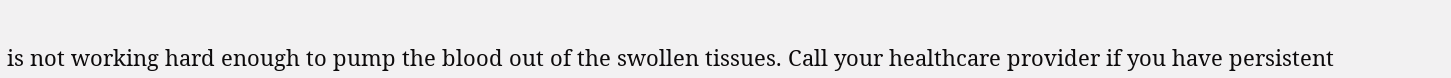is not working hard enough to pump the blood out of the swollen tissues. Call your healthcare provider if you have persistent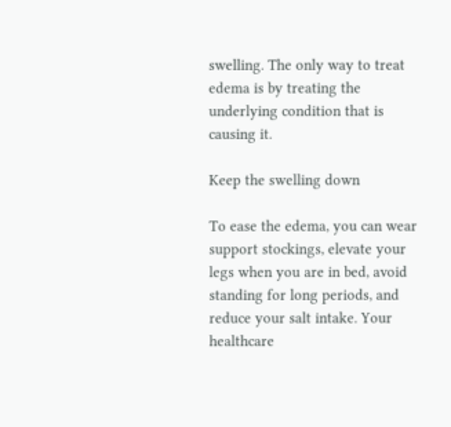swelling. The only way to treat edema is by treating the underlying condition that is causing it.

Keep the swelling down

To ease the edema, you can wear support stockings, elevate your legs when you are in bed, avoid standing for long periods, and reduce your salt intake. Your healthcare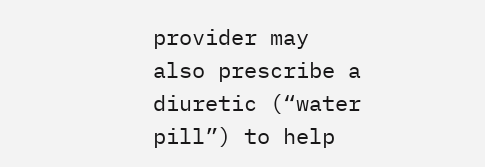provider may also prescribe a diuretic (“water pill”) to help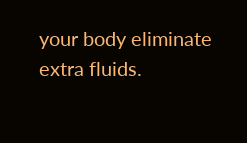your body eliminate extra fluids.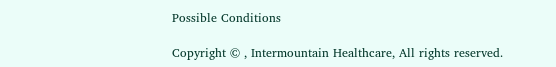Possible Conditions

Copyright © , Intermountain Healthcare, All rights reserved.